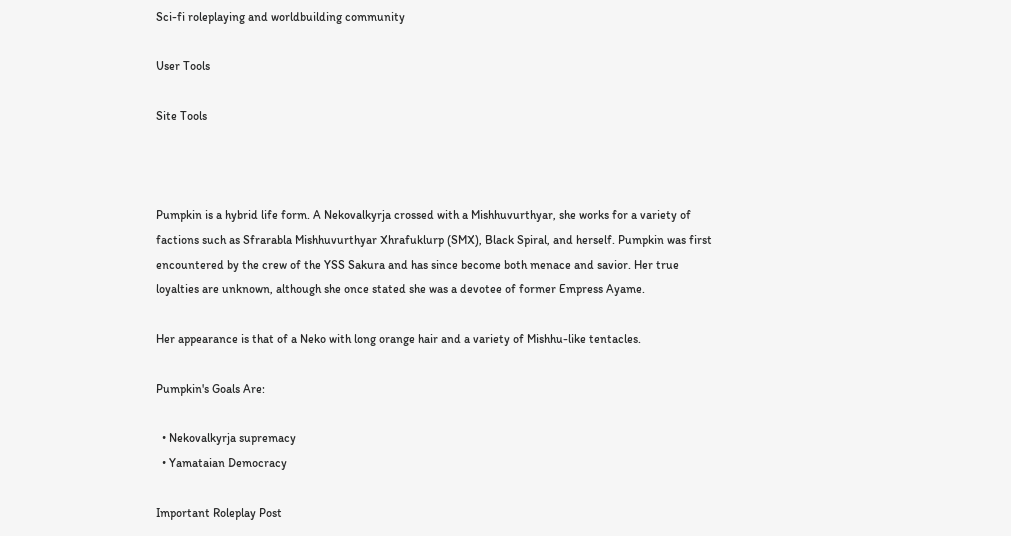Sci-fi roleplaying and worldbuilding community

User Tools

Site Tools



Pumpkin is a hybrid life form. A Nekovalkyrja crossed with a Mishhuvurthyar, she works for a variety of factions such as Sfrarabla Mishhuvurthyar Xhrafuklurp (SMX), Black Spiral, and herself. Pumpkin was first encountered by the crew of the YSS Sakura and has since become both menace and savior. Her true loyalties are unknown, although she once stated she was a devotee of former Empress Ayame.

Her appearance is that of a Neko with long orange hair and a variety of Mishhu-like tentacles.

Pumpkin's Goals Are:

  • Nekovalkyrja supremacy
  • Yamataian Democracy

Important Roleplay Post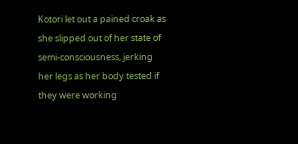Kotori let out a pained croak as she slipped out of her state of semi-consciousness, jerking her legs as her body tested if they were working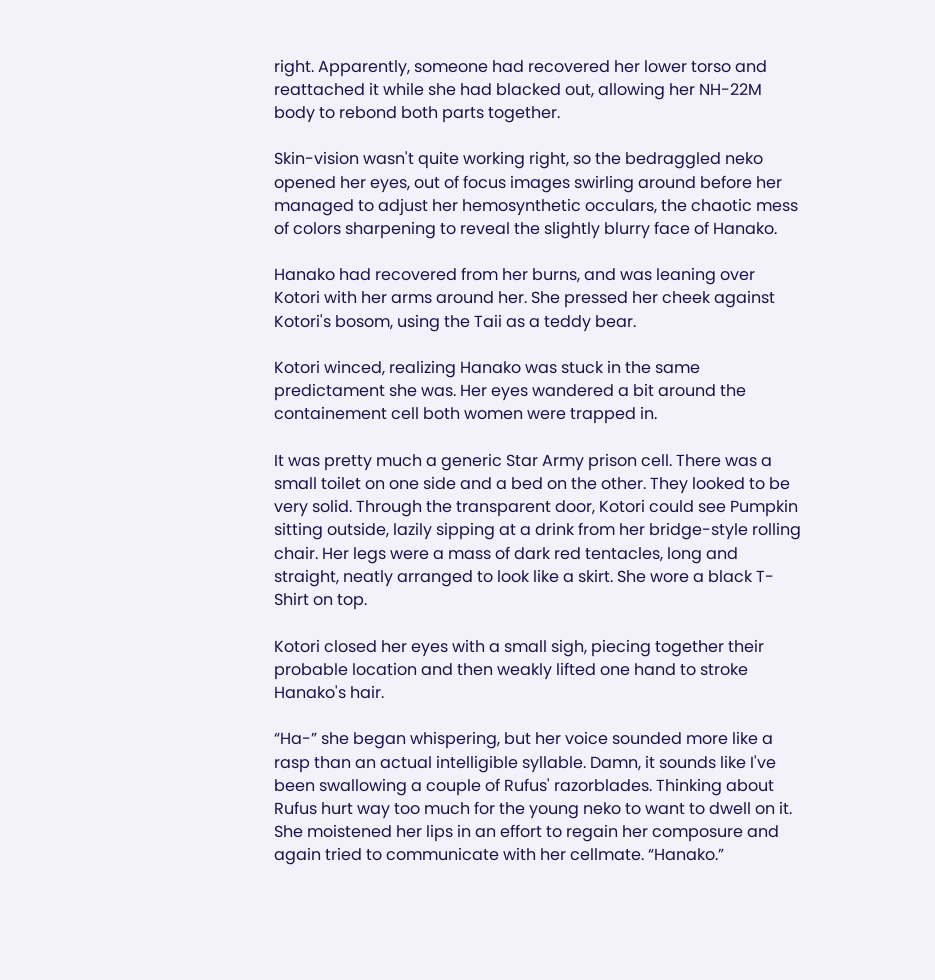right. Apparently, someone had recovered her lower torso and reattached it while she had blacked out, allowing her NH-22M body to rebond both parts together.

Skin-vision wasn't quite working right, so the bedraggled neko opened her eyes, out of focus images swirling around before her managed to adjust her hemosynthetic occulars, the chaotic mess of colors sharpening to reveal the slightly blurry face of Hanako.

Hanako had recovered from her burns, and was leaning over Kotori with her arms around her. She pressed her cheek against Kotori's bosom, using the Taii as a teddy bear.

Kotori winced, realizing Hanako was stuck in the same predictament she was. Her eyes wandered a bit around the containement cell both women were trapped in.

It was pretty much a generic Star Army prison cell. There was a small toilet on one side and a bed on the other. They looked to be very solid. Through the transparent door, Kotori could see Pumpkin sitting outside, lazily sipping at a drink from her bridge-style rolling chair. Her legs were a mass of dark red tentacles, long and straight, neatly arranged to look like a skirt. She wore a black T-Shirt on top.

Kotori closed her eyes with a small sigh, piecing together their probable location and then weakly lifted one hand to stroke Hanako's hair.

“Ha-” she began whispering, but her voice sounded more like a rasp than an actual intelligible syllable. Damn, it sounds like I've been swallowing a couple of Rufus' razorblades. Thinking about Rufus hurt way too much for the young neko to want to dwell on it. She moistened her lips in an effort to regain her composure and again tried to communicate with her cellmate. “Hanako.”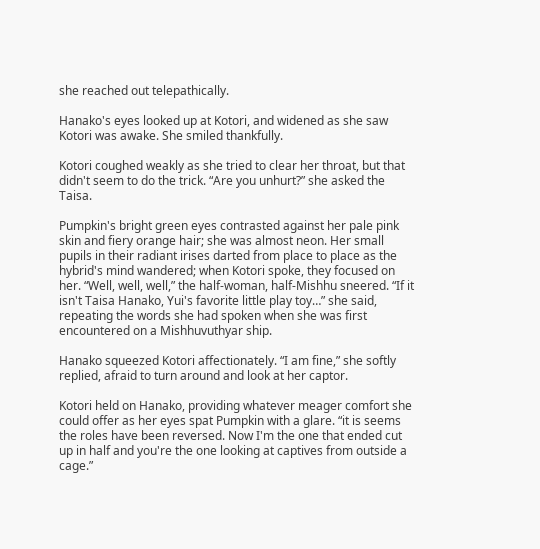she reached out telepathically.

Hanako's eyes looked up at Kotori, and widened as she saw Kotori was awake. She smiled thankfully.

Kotori coughed weakly as she tried to clear her throat, but that didn't seem to do the trick. “Are you unhurt?” she asked the Taisa.

Pumpkin's bright green eyes contrasted against her pale pink skin and fiery orange hair; she was almost neon. Her small pupils in their radiant irises darted from place to place as the hybrid's mind wandered; when Kotori spoke, they focused on her. “Well, well, well,” the half-woman, half-Mishhu sneered. “If it isn't Taisa Hanako, Yui's favorite little play toy…” she said, repeating the words she had spoken when she was first encountered on a Mishhuvuthyar ship.

Hanako squeezed Kotori affectionately. “I am fine,” she softly replied, afraid to turn around and look at her captor.

Kotori held on Hanako, providing whatever meager comfort she could offer as her eyes spat Pumpkin with a glare. “it is seems the roles have been reversed. Now I'm the one that ended cut up in half and you're the one looking at captives from outside a cage.”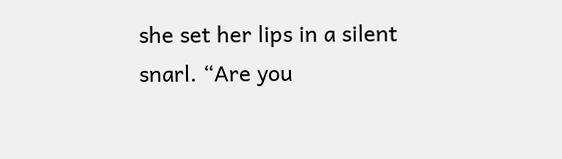she set her lips in a silent snarl. “Are you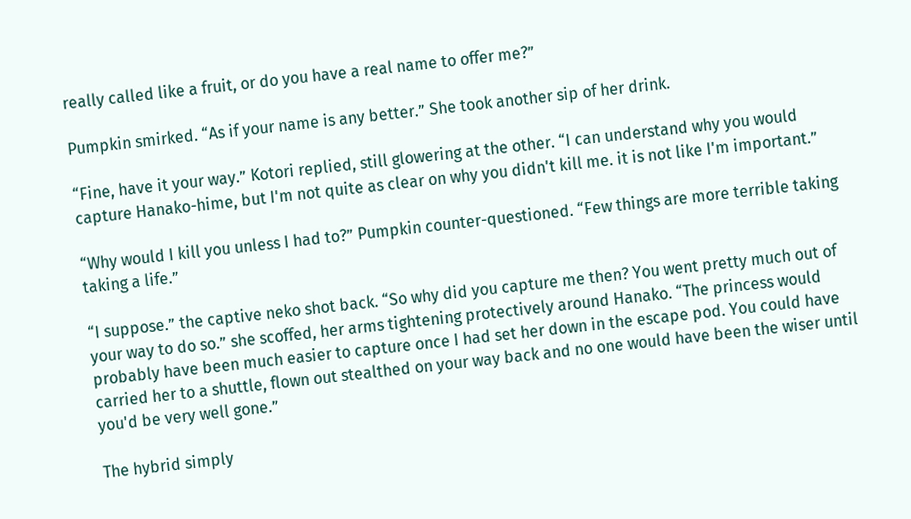really called like a fruit, or do you have a real name to offer me?”

Pumpkin smirked. “As if your name is any better.” She took another sip of her drink.

“Fine, have it your way.” Kotori replied, still glowering at the other. “I can understand why you would capture Hanako-hime, but I'm not quite as clear on why you didn't kill me. it is not like I'm important.”

“Why would I kill you unless I had to?” Pumpkin counter-questioned. “Few things are more terrible taking taking a life.”

“I suppose.” the captive neko shot back. “So why did you capture me then? You went pretty much out of your way to do so.” she scoffed, her arms tightening protectively around Hanako. “The princess would probably have been much easier to capture once I had set her down in the escape pod. You could have carried her to a shuttle, flown out stealthed on your way back and no one would have been the wiser until you'd be very well gone.”

The hybrid simply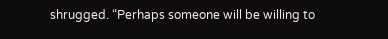shrugged. “Perhaps someone will be willing to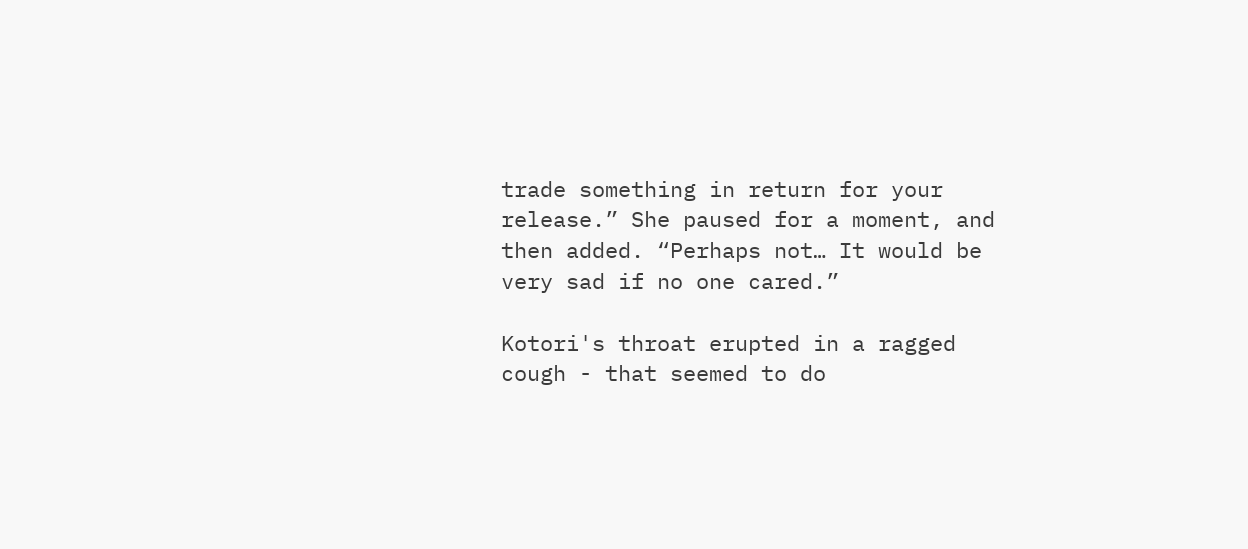trade something in return for your release.” She paused for a moment, and then added. “Perhaps not… It would be very sad if no one cared.”

Kotori's throat erupted in a ragged cough - that seemed to do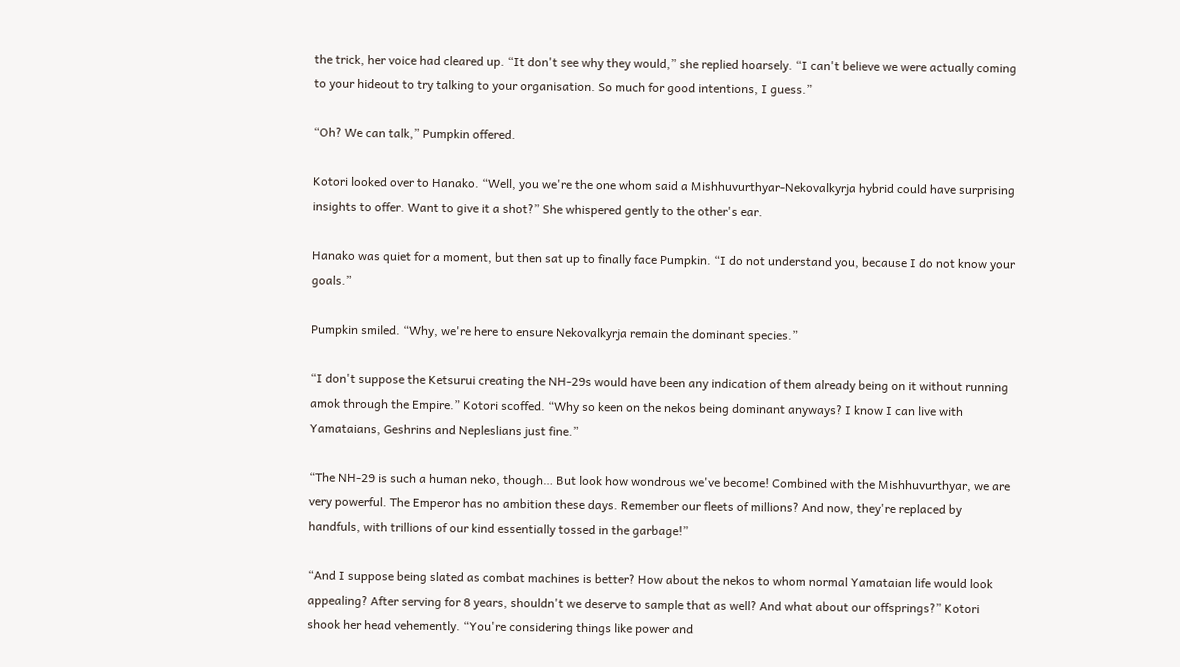the trick, her voice had cleared up. “It don't see why they would,” she replied hoarsely. “I can't believe we were actually coming to your hideout to try talking to your organisation. So much for good intentions, I guess.”

“Oh? We can talk,” Pumpkin offered.

Kotori looked over to Hanako. “Well, you we're the one whom said a Mishhuvurthyar-Nekovalkyrja hybrid could have surprising insights to offer. Want to give it a shot?” She whispered gently to the other's ear.

Hanako was quiet for a moment, but then sat up to finally face Pumpkin. “I do not understand you, because I do not know your goals.”

Pumpkin smiled. “Why, we're here to ensure Nekovalkyrja remain the dominant species.”

“I don't suppose the Ketsurui creating the NH-29s would have been any indication of them already being on it without running amok through the Empire.” Kotori scoffed. “Why so keen on the nekos being dominant anyways? I know I can live with Yamataians, Geshrins and Nepleslians just fine.”

“The NH-29 is such a human neko, though… But look how wondrous we've become! Combined with the Mishhuvurthyar, we are very powerful. The Emperor has no ambition these days. Remember our fleets of millions? And now, they're replaced by handfuls, with trillions of our kind essentially tossed in the garbage!”

“And I suppose being slated as combat machines is better? How about the nekos to whom normal Yamataian life would look appealing? After serving for 8 years, shouldn't we deserve to sample that as well? And what about our offsprings?” Kotori shook her head vehemently. “You're considering things like power and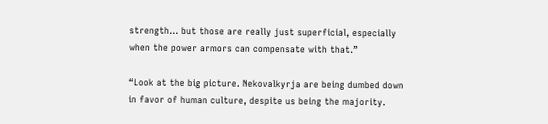strength… but those are really just superficial, especially when the power armors can compensate with that.”

“Look at the big picture. Nekovalkyrja are being dumbed down in favor of human culture, despite us being the majority.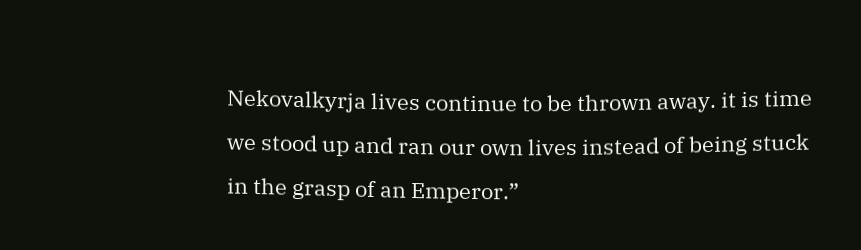Nekovalkyrja lives continue to be thrown away. it is time we stood up and ran our own lives instead of being stuck in the grasp of an Emperor.”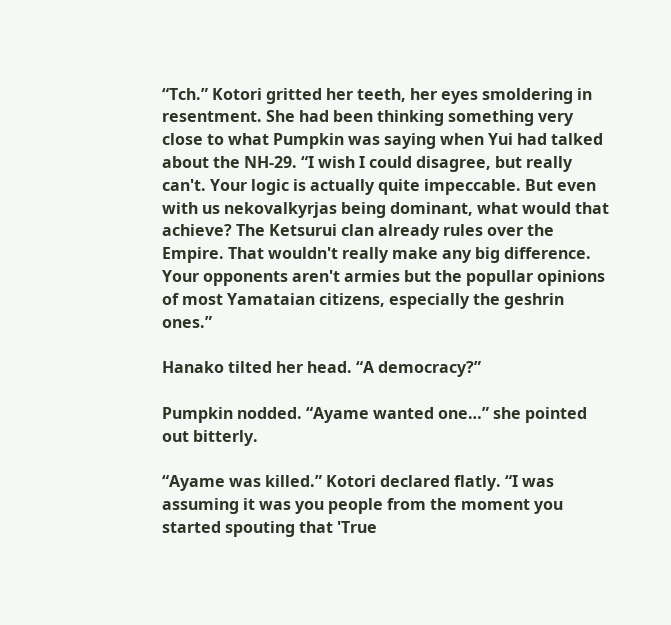“Tch.” Kotori gritted her teeth, her eyes smoldering in resentment. She had been thinking something very close to what Pumpkin was saying when Yui had talked about the NH-29. “I wish I could disagree, but really can't. Your logic is actually quite impeccable. But even with us nekovalkyrjas being dominant, what would that achieve? The Ketsurui clan already rules over the Empire. That wouldn't really make any big difference. Your opponents aren't armies but the popullar opinions of most Yamataian citizens, especially the geshrin ones.”

Hanako tilted her head. “A democracy?”

Pumpkin nodded. “Ayame wanted one…” she pointed out bitterly.

“Ayame was killed.” Kotori declared flatly. “I was assuming it was you people from the moment you started spouting that 'True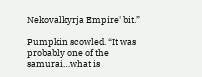Nekovalkyrja Empire' bit.”

Pumpkin scowled. “It was probably one of the samurai…what is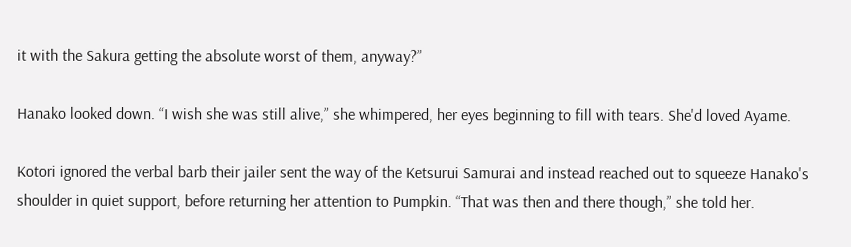it with the Sakura getting the absolute worst of them, anyway?”

Hanako looked down. “I wish she was still alive,” she whimpered, her eyes beginning to fill with tears. She'd loved Ayame.

Kotori ignored the verbal barb their jailer sent the way of the Ketsurui Samurai and instead reached out to squeeze Hanako's shoulder in quiet support, before returning her attention to Pumpkin. “That was then and there though,” she told her.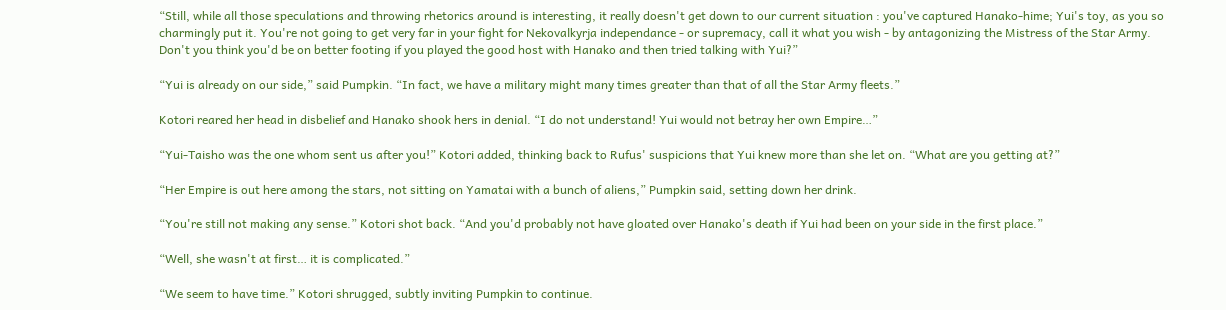“Still, while all those speculations and throwing rhetorics around is interesting, it really doesn't get down to our current situation : you've captured Hanako-hime; Yui's toy, as you so charmingly put it. You're not going to get very far in your fight for Nekovalkyrja independance - or supremacy, call it what you wish - by antagonizing the Mistress of the Star Army. Don't you think you'd be on better footing if you played the good host with Hanako and then tried talking with Yui?”

“Yui is already on our side,” said Pumpkin. “In fact, we have a military might many times greater than that of all the Star Army fleets.”

Kotori reared her head in disbelief and Hanako shook hers in denial. “I do not understand! Yui would not betray her own Empire…”

“Yui-Taisho was the one whom sent us after you!” Kotori added, thinking back to Rufus' suspicions that Yui knew more than she let on. “What are you getting at?”

“Her Empire is out here among the stars, not sitting on Yamatai with a bunch of aliens,” Pumpkin said, setting down her drink.

“You're still not making any sense.” Kotori shot back. “And you'd probably not have gloated over Hanako's death if Yui had been on your side in the first place.”

“Well, she wasn't at first… it is complicated.”

“We seem to have time.” Kotori shrugged, subtly inviting Pumpkin to continue.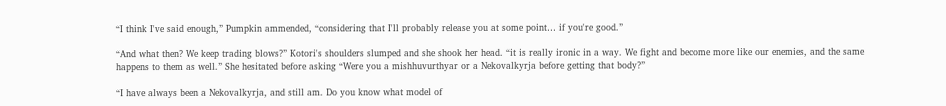“I think I've said enough,” Pumpkin ammended, “considering that I'll probably release you at some point… if you're good.”

“And what then? We keep trading blows?” Kotori's shoulders slumped and she shook her head. “it is really ironic in a way. We fight and become more like our enemies, and the same happens to them as well.” She hesitated before asking “Were you a mishhuvurthyar or a Nekovalkyrja before getting that body?”

“I have always been a Nekovalkyrja, and still am. Do you know what model of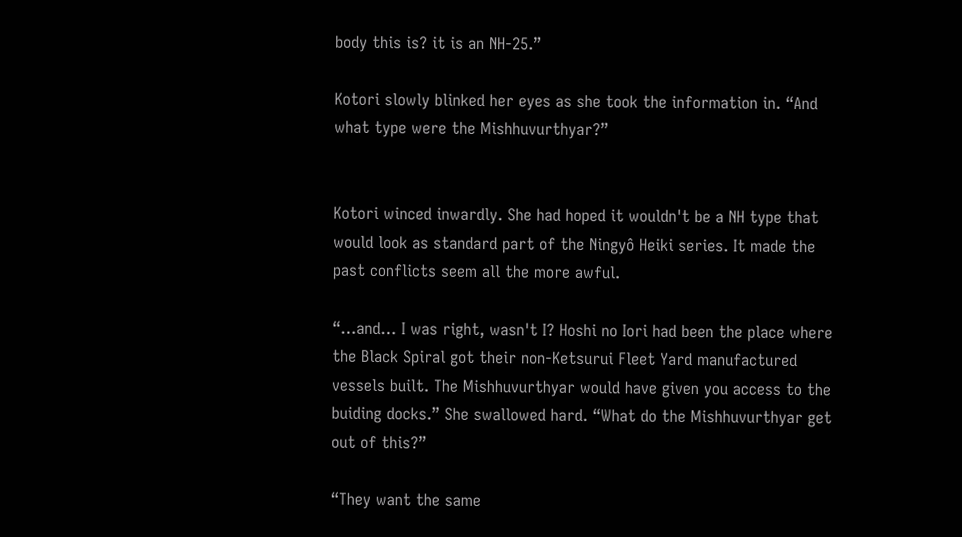body this is? it is an NH-25.”

Kotori slowly blinked her eyes as she took the information in. “And what type were the Mishhuvurthyar?”


Kotori winced inwardly. She had hoped it wouldn't be a NH type that would look as standard part of the Ningyô Heiki series. It made the past conflicts seem all the more awful.

“…and… I was right, wasn't I? Hoshi no Iori had been the place where the Black Spiral got their non-Ketsurui Fleet Yard manufactured vessels built. The Mishhuvurthyar would have given you access to the buiding docks.” She swallowed hard. “What do the Mishhuvurthyar get out of this?”

“They want the same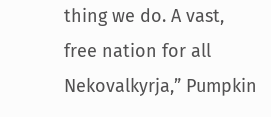thing we do. A vast, free nation for all Nekovalkyrja,” Pumpkin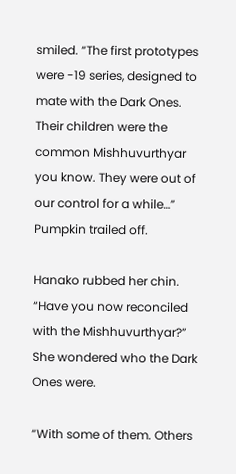smiled. “The first prototypes were -19 series, designed to mate with the Dark Ones. Their children were the common Mishhuvurthyar you know. They were out of our control for a while…” Pumpkin trailed off.

Hanako rubbed her chin. “Have you now reconciled with the Mishhuvurthyar?” She wondered who the Dark Ones were.

“With some of them. Others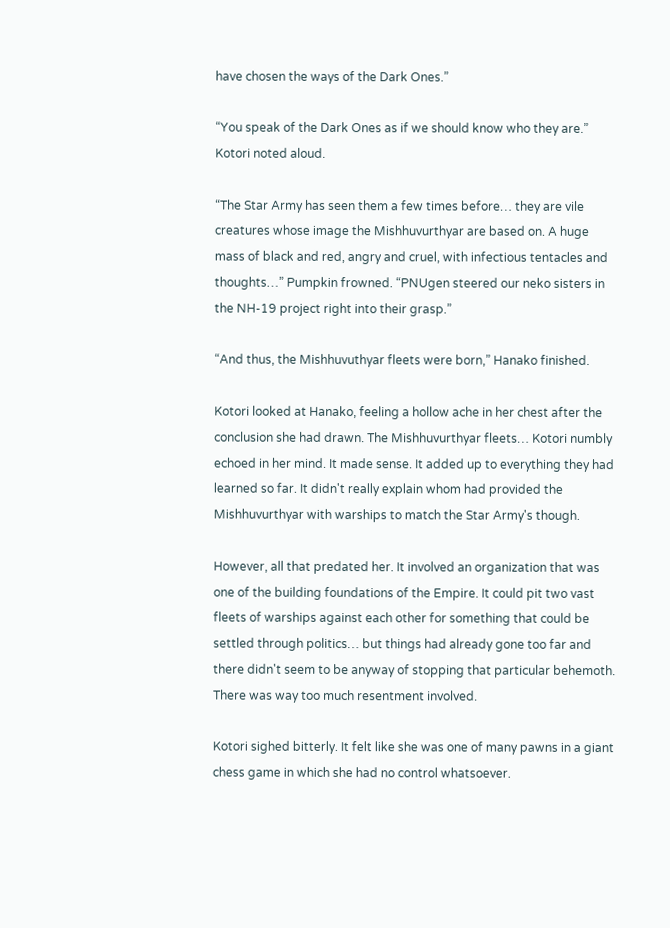have chosen the ways of the Dark Ones.”

“You speak of the Dark Ones as if we should know who they are.” Kotori noted aloud.

“The Star Army has seen them a few times before… they are vile creatures whose image the Mishhuvurthyar are based on. A huge mass of black and red, angry and cruel, with infectious tentacles and thoughts…” Pumpkin frowned. “PNUgen steered our neko sisters in the NH-19 project right into their grasp.”

“And thus, the Mishhuvuthyar fleets were born,” Hanako finished.

Kotori looked at Hanako, feeling a hollow ache in her chest after the conclusion she had drawn. The Mishhuvurthyar fleets… Kotori numbly echoed in her mind. It made sense. It added up to everything they had learned so far. It didn't really explain whom had provided the Mishhuvurthyar with warships to match the Star Army's though.

However, all that predated her. It involved an organization that was one of the building foundations of the Empire. It could pit two vast fleets of warships against each other for something that could be settled through politics… but things had already gone too far and there didn't seem to be anyway of stopping that particular behemoth. There was way too much resentment involved.

Kotori sighed bitterly. It felt like she was one of many pawns in a giant chess game in which she had no control whatsoever.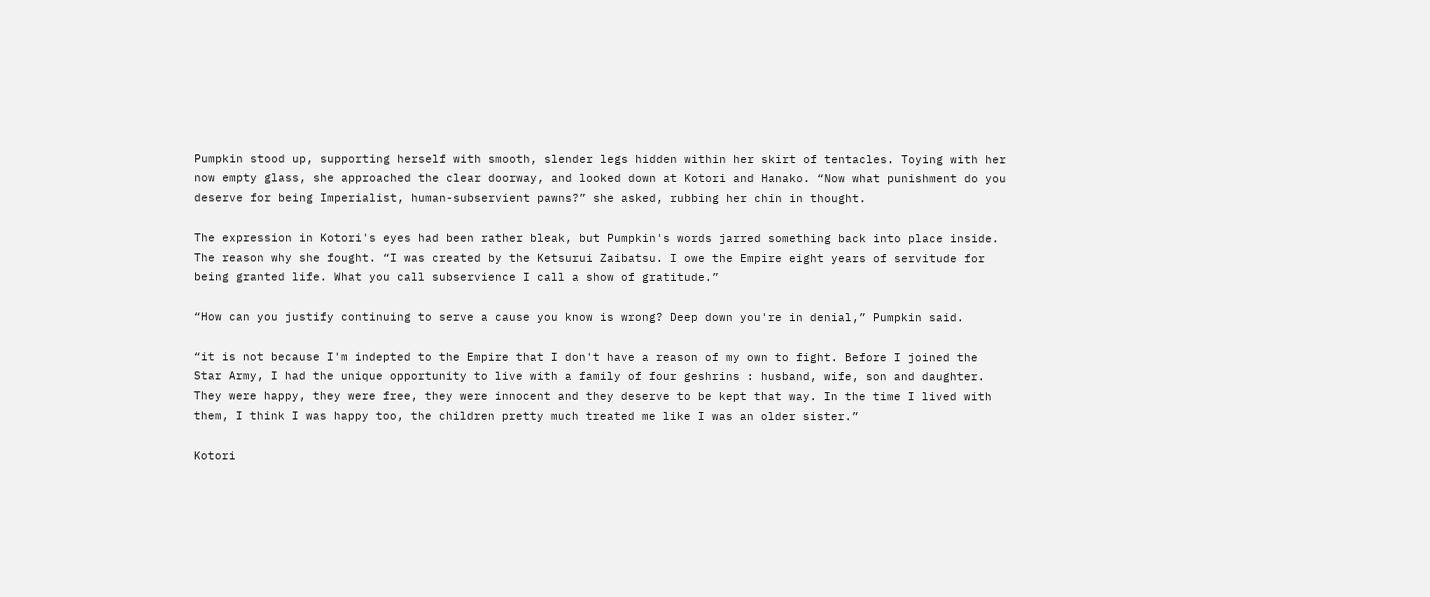Pumpkin stood up, supporting herself with smooth, slender legs hidden within her skirt of tentacles. Toying with her now empty glass, she approached the clear doorway, and looked down at Kotori and Hanako. “Now what punishment do you deserve for being Imperialist, human-subservient pawns?” she asked, rubbing her chin in thought.

The expression in Kotori's eyes had been rather bleak, but Pumpkin's words jarred something back into place inside. The reason why she fought. “I was created by the Ketsurui Zaibatsu. I owe the Empire eight years of servitude for being granted life. What you call subservience I call a show of gratitude.”

“How can you justify continuing to serve a cause you know is wrong? Deep down you're in denial,” Pumpkin said.

“it is not because I'm indepted to the Empire that I don't have a reason of my own to fight. Before I joined the Star Army, I had the unique opportunity to live with a family of four geshrins : husband, wife, son and daughter. They were happy, they were free, they were innocent and they deserve to be kept that way. In the time I lived with them, I think I was happy too, the children pretty much treated me like I was an older sister.”

Kotori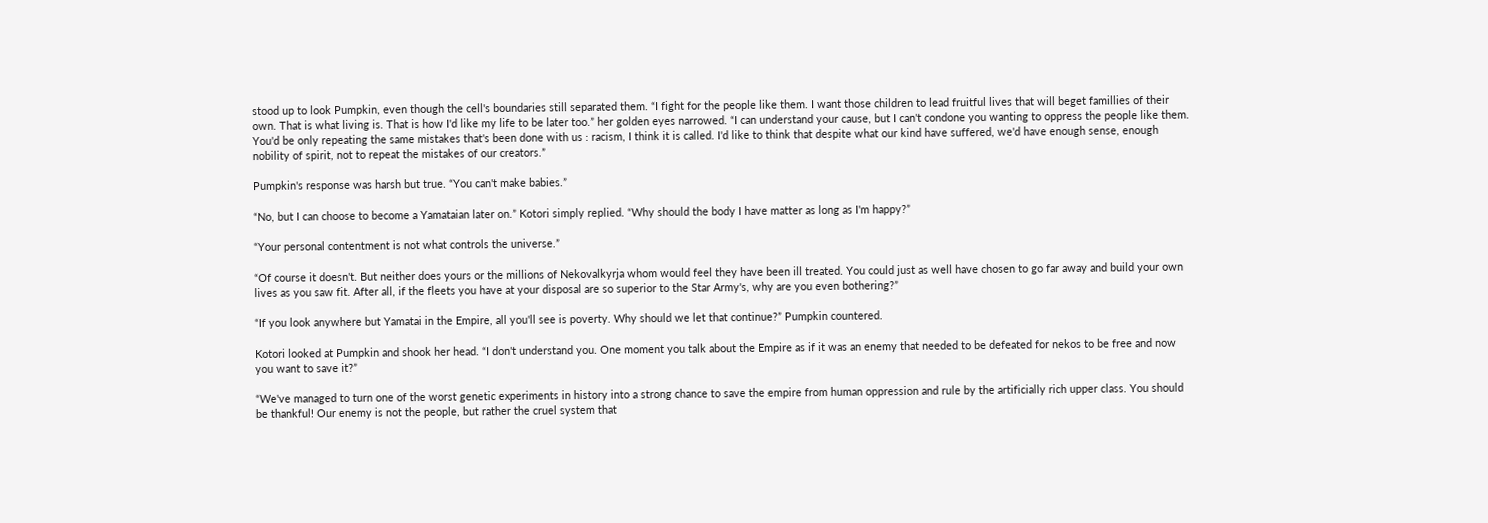stood up to look Pumpkin, even though the cell's boundaries still separated them. “I fight for the people like them. I want those children to lead fruitful lives that will beget famillies of their own. That is what living is. That is how I'd like my life to be later too.” her golden eyes narrowed. “I can understand your cause, but I can't condone you wanting to oppress the people like them. You'd be only repeating the same mistakes that's been done with us : racism, I think it is called. I'd like to think that despite what our kind have suffered, we'd have enough sense, enough nobility of spirit, not to repeat the mistakes of our creators.”

Pumpkin's response was harsh but true. “You can't make babies.”

“No, but I can choose to become a Yamataian later on.” Kotori simply replied. “Why should the body I have matter as long as I'm happy?”

“Your personal contentment is not what controls the universe.”

“Of course it doesn't. But neither does yours or the millions of Nekovalkyrja whom would feel they have been ill treated. You could just as well have chosen to go far away and build your own lives as you saw fit. After all, if the fleets you have at your disposal are so superior to the Star Army's, why are you even bothering?”

“If you look anywhere but Yamatai in the Empire, all you'll see is poverty. Why should we let that continue?” Pumpkin countered.

Kotori looked at Pumpkin and shook her head. “I don't understand you. One moment you talk about the Empire as if it was an enemy that needed to be defeated for nekos to be free and now you want to save it?”

“We've managed to turn one of the worst genetic experiments in history into a strong chance to save the empire from human oppression and rule by the artificially rich upper class. You should be thankful! Our enemy is not the people, but rather the cruel system that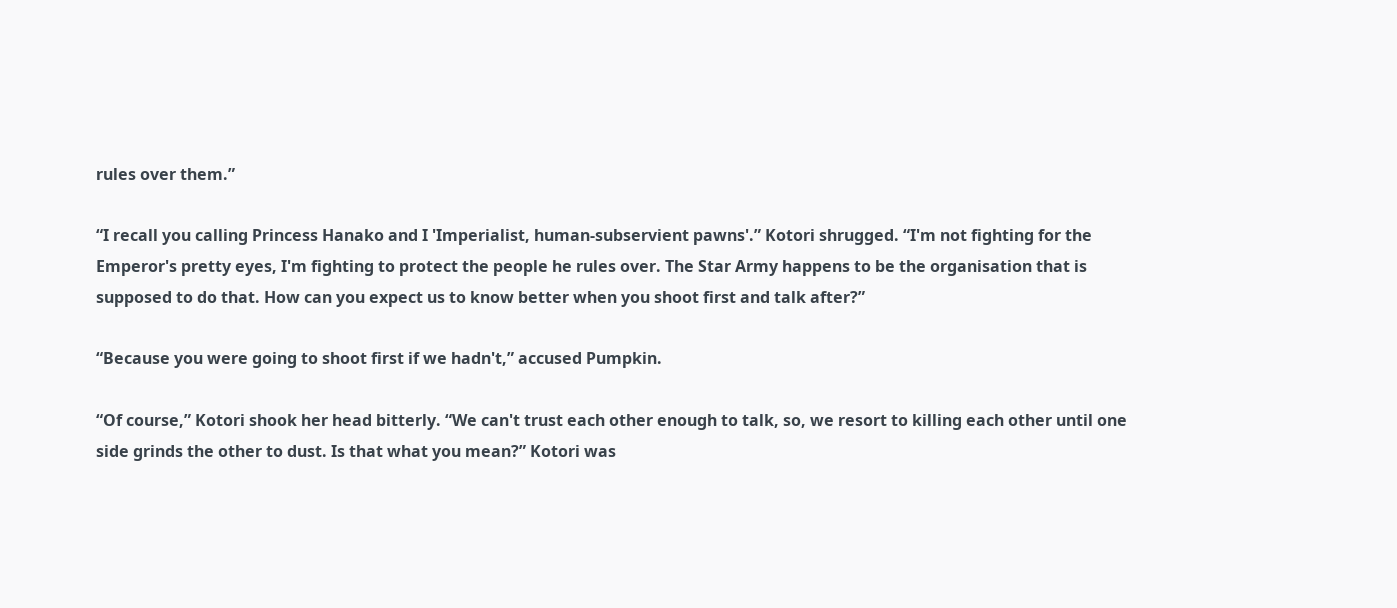rules over them.”

“I recall you calling Princess Hanako and I 'Imperialist, human-subservient pawns'.” Kotori shrugged. “I'm not fighting for the Emperor's pretty eyes, I'm fighting to protect the people he rules over. The Star Army happens to be the organisation that is supposed to do that. How can you expect us to know better when you shoot first and talk after?”

“Because you were going to shoot first if we hadn't,” accused Pumpkin.

“Of course,” Kotori shook her head bitterly. “We can't trust each other enough to talk, so, we resort to killing each other until one side grinds the other to dust. Is that what you mean?” Kotori was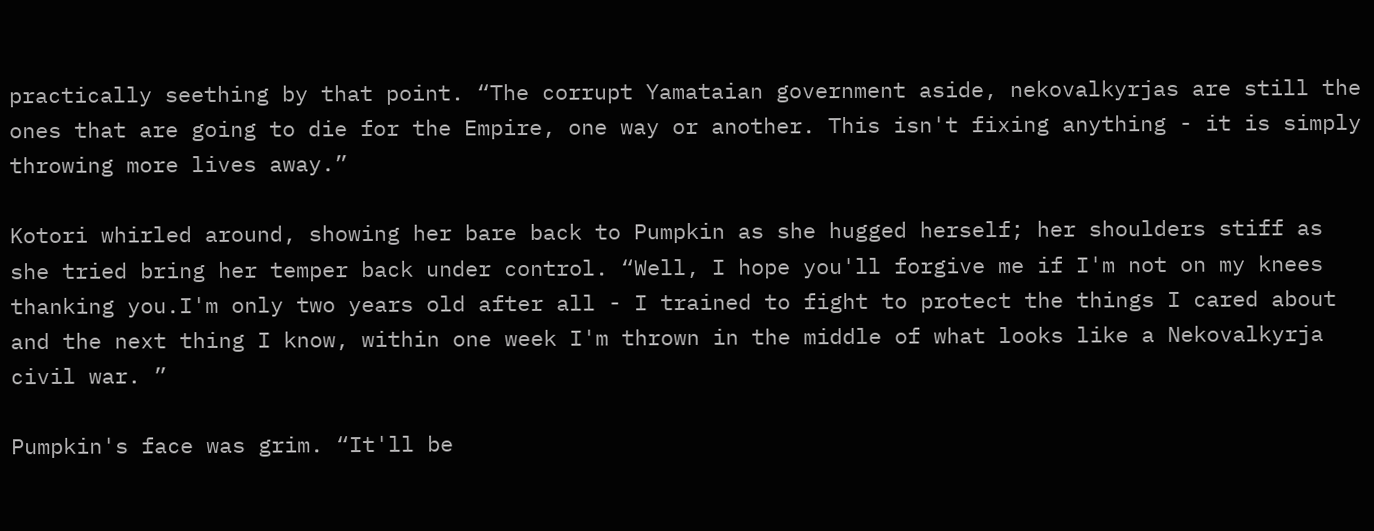practically seething by that point. “The corrupt Yamataian government aside, nekovalkyrjas are still the ones that are going to die for the Empire, one way or another. This isn't fixing anything - it is simply throwing more lives away.”

Kotori whirled around, showing her bare back to Pumpkin as she hugged herself; her shoulders stiff as she tried bring her temper back under control. “Well, I hope you'll forgive me if I'm not on my knees thanking you.I'm only two years old after all - I trained to fight to protect the things I cared about and the next thing I know, within one week I'm thrown in the middle of what looks like a Nekovalkyrja civil war. ”

Pumpkin's face was grim. “It'll be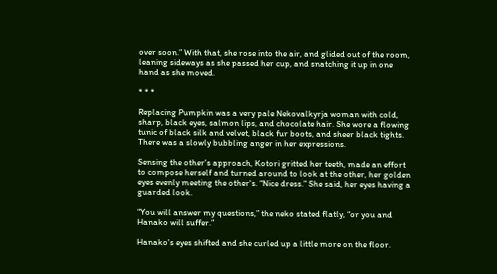over soon.” With that, she rose into the air, and glided out of the room, leaning sideways as she passed her cup, and snatching it up in one hand as she moved.

* * *

Replacing Pumpkin was a very pale Nekovalkyrja woman with cold, sharp, black eyes, salmon lips, and chocolate hair. She wore a flowing tunic of black silk and velvet, black fur boots, and sheer black tights. There was a slowly bubbling anger in her expressions.

Sensing the other's approach, Kotori gritted her teeth, made an effort to compose herself and turned around to look at the other, her golden eyes evenly meeting the other's. “Nice dress.” She said, her eyes having a guarded look.

“You will answer my questions,” the neko stated flatly, “or you and Hanako will suffer.”

Hanako's eyes shifted and she curled up a little more on the floor.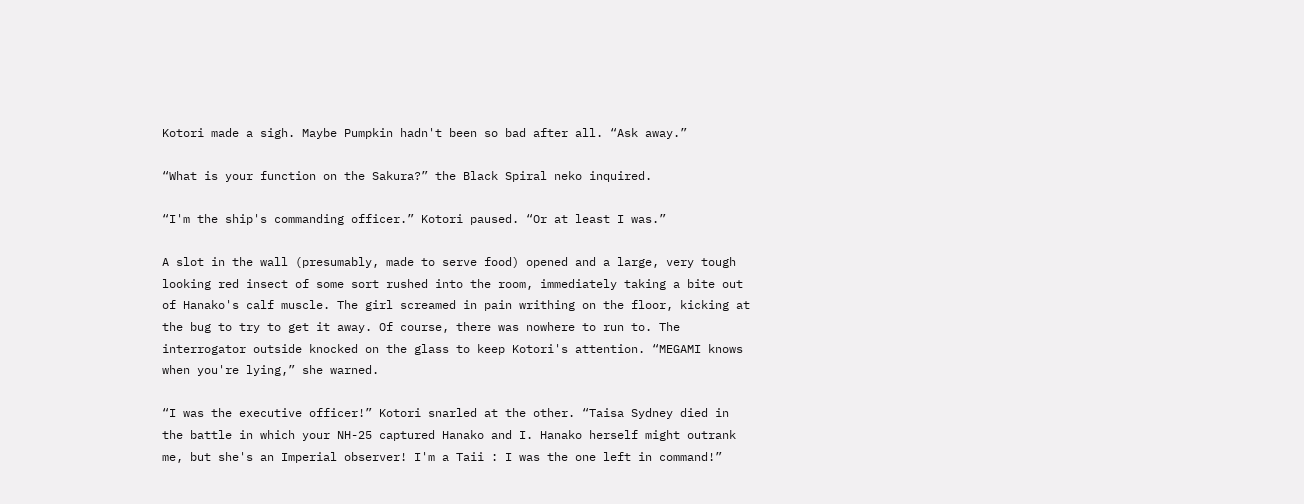Kotori made a sigh. Maybe Pumpkin hadn't been so bad after all. “Ask away.”

“What is your function on the Sakura?” the Black Spiral neko inquired.

“I'm the ship's commanding officer.” Kotori paused. “Or at least I was.”

A slot in the wall (presumably, made to serve food) opened and a large, very tough looking red insect of some sort rushed into the room, immediately taking a bite out of Hanako's calf muscle. The girl screamed in pain writhing on the floor, kicking at the bug to try to get it away. Of course, there was nowhere to run to. The interrogator outside knocked on the glass to keep Kotori's attention. “MEGAMI knows when you're lying,” she warned.

“I was the executive officer!” Kotori snarled at the other. “Taisa Sydney died in the battle in which your NH-25 captured Hanako and I. Hanako herself might outrank me, but she's an Imperial observer! I'm a Taii : I was the one left in command!”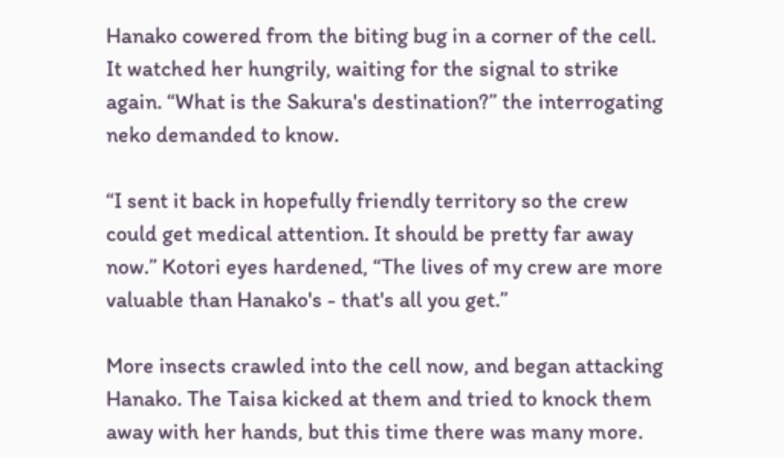Hanako cowered from the biting bug in a corner of the cell. It watched her hungrily, waiting for the signal to strike again. “What is the Sakura's destination?” the interrogating neko demanded to know.

“I sent it back in hopefully friendly territory so the crew could get medical attention. It should be pretty far away now.” Kotori eyes hardened, “The lives of my crew are more valuable than Hanako's - that's all you get.”

More insects crawled into the cell now, and began attacking Hanako. The Taisa kicked at them and tried to knock them away with her hands, but this time there was many more.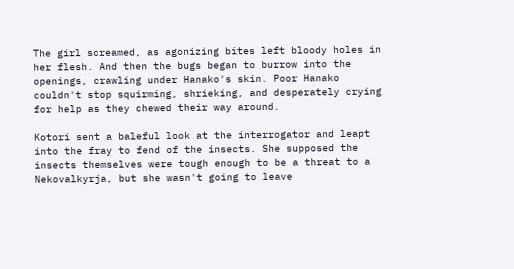The girl screamed, as agonizing bites left bloody holes in her flesh. And then the bugs began to burrow into the openings, crawling under Hanako's skin. Poor Hanako couldn't stop squirming, shrieking, and desperately crying for help as they chewed their way around.

Kotori sent a baleful look at the interrogator and leapt into the fray to fend of the insects. She supposed the insects themselves were tough enough to be a threat to a Nekovalkyrja, but she wasn't going to leave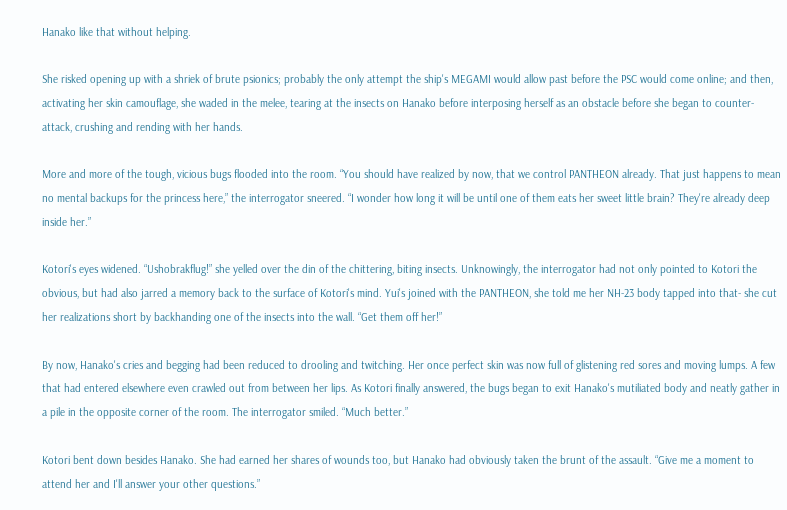Hanako like that without helping.

She risked opening up with a shriek of brute psionics; probably the only attempt the ship's MEGAMI would allow past before the PSC would come online; and then, activating her skin camouflage, she waded in the melee, tearing at the insects on Hanako before interposing herself as an obstacle before she began to counter-attack, crushing and rending with her hands.

More and more of the tough, vicious bugs flooded into the room. “You should have realized by now, that we control PANTHEON already. That just happens to mean no mental backups for the princess here,” the interrogator sneered. “I wonder how long it will be until one of them eats her sweet little brain? They're already deep inside her.”

Kotori's eyes widened. “Ushobrakflug!” she yelled over the din of the chittering, biting insects. Unknowingly, the interrogator had not only pointed to Kotori the obvious, but had also jarred a memory back to the surface of Kotori's mind. Yui's joined with the PANTHEON, she told me her NH-23 body tapped into that- she cut her realizations short by backhanding one of the insects into the wall. “Get them off her!”

By now, Hanako's cries and begging had been reduced to drooling and twitching. Her once perfect skin was now full of glistening red sores and moving lumps. A few that had entered elsewhere even crawled out from between her lips. As Kotori finally answered, the bugs began to exit Hanako's mutiliated body and neatly gather in a pile in the opposite corner of the room. The interrogator smiled. “Much better.”

Kotori bent down besides Hanako. She had earned her shares of wounds too, but Hanako had obviously taken the brunt of the assault. “Give me a moment to attend her and I'll answer your other questions.”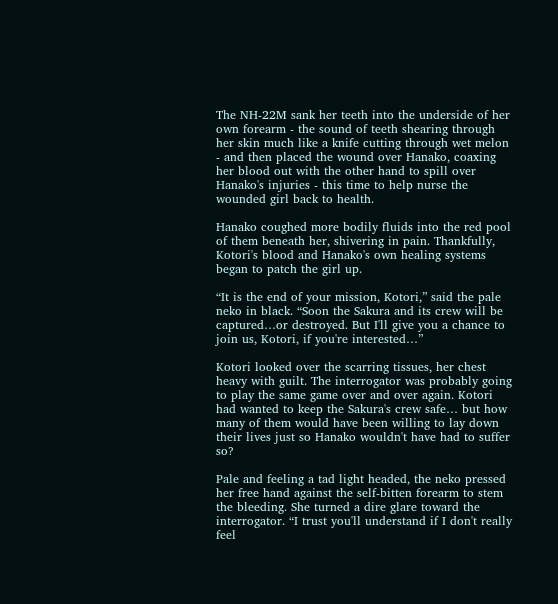The NH-22M sank her teeth into the underside of her own forearm - the sound of teeth shearing through her skin much like a knife cutting through wet melon - and then placed the wound over Hanako, coaxing her blood out with the other hand to spill over Hanako's injuries - this time to help nurse the wounded girl back to health.

Hanako coughed more bodily fluids into the red pool of them beneath her, shivering in pain. Thankfully, Kotori's blood and Hanako's own healing systems began to patch the girl up.

“It is the end of your mission, Kotori,” said the pale neko in black. “Soon the Sakura and its crew will be captured…or destroyed. But I'll give you a chance to join us, Kotori, if you're interested…”

Kotori looked over the scarring tissues, her chest heavy with guilt. The interrogator was probably going to play the same game over and over again. Kotori had wanted to keep the Sakura's crew safe… but how many of them would have been willing to lay down their lives just so Hanako wouldn't have had to suffer so?

Pale and feeling a tad light headed, the neko pressed her free hand against the self-bitten forearm to stem the bleeding. She turned a dire glare toward the interrogator. “I trust you'll understand if I don't really feel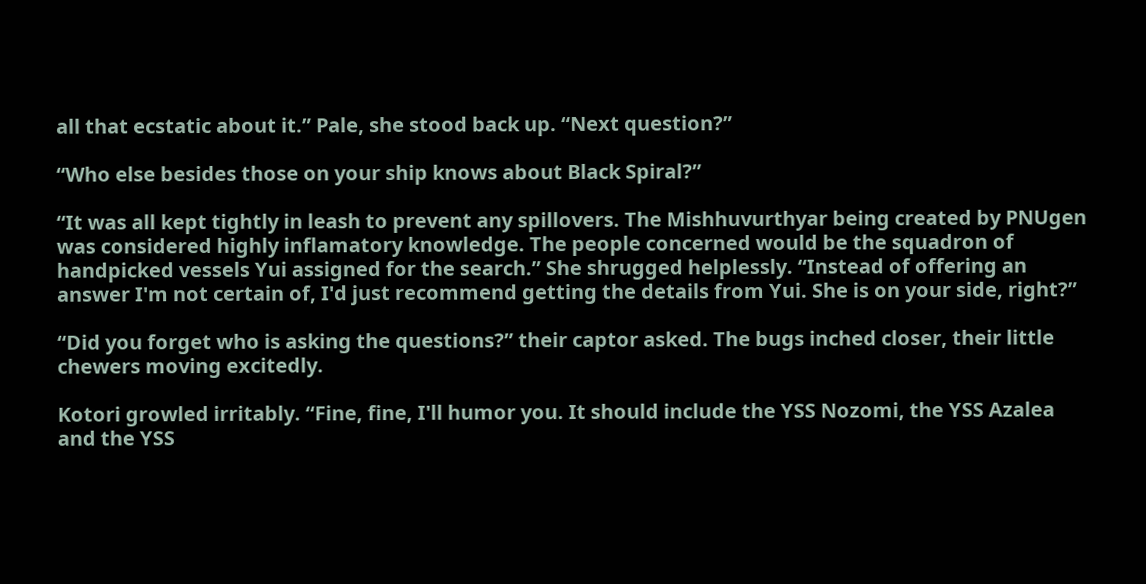all that ecstatic about it.” Pale, she stood back up. “Next question?”

“Who else besides those on your ship knows about Black Spiral?”

“It was all kept tightly in leash to prevent any spillovers. The Mishhuvurthyar being created by PNUgen was considered highly inflamatory knowledge. The people concerned would be the squadron of handpicked vessels Yui assigned for the search.” She shrugged helplessly. “Instead of offering an answer I'm not certain of, I'd just recommend getting the details from Yui. She is on your side, right?”

“Did you forget who is asking the questions?” their captor asked. The bugs inched closer, their little chewers moving excitedly.

Kotori growled irritably. “Fine, fine, I'll humor you. It should include the YSS Nozomi, the YSS Azalea and the YSS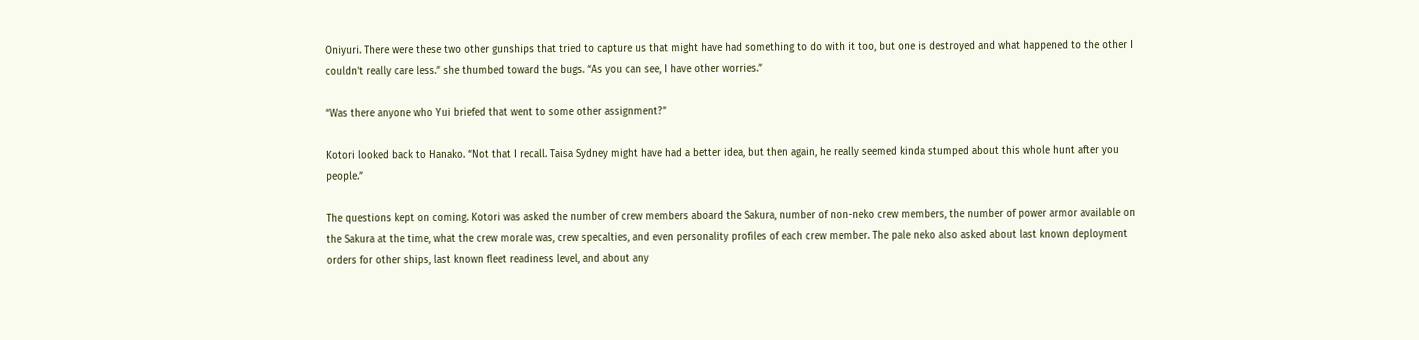Oniyuri. There were these two other gunships that tried to capture us that might have had something to do with it too, but one is destroyed and what happened to the other I couldn't really care less.” she thumbed toward the bugs. “As you can see, I have other worries.”

“Was there anyone who Yui briefed that went to some other assignment?”

Kotori looked back to Hanako. “Not that I recall. Taisa Sydney might have had a better idea, but then again, he really seemed kinda stumped about this whole hunt after you people.”

The questions kept on coming. Kotori was asked the number of crew members aboard the Sakura, number of non-neko crew members, the number of power armor available on the Sakura at the time, what the crew morale was, crew specalties, and even personality profiles of each crew member. The pale neko also asked about last known deployment orders for other ships, last known fleet readiness level, and about any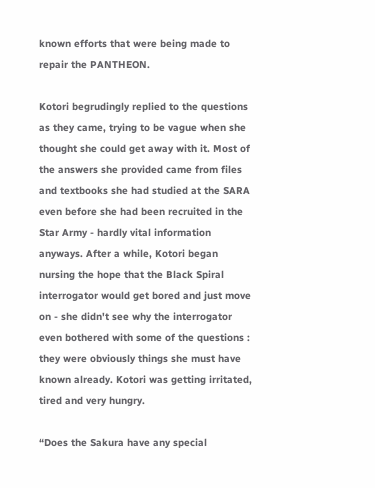known efforts that were being made to repair the PANTHEON.

Kotori begrudingly replied to the questions as they came, trying to be vague when she thought she could get away with it. Most of the answers she provided came from files and textbooks she had studied at the SARA even before she had been recruited in the Star Army - hardly vital information anyways. After a while, Kotori began nursing the hope that the Black Spiral interrogator would get bored and just move on - she didn't see why the interrogator even bothered with some of the questions : they were obviously things she must have known already. Kotori was getting irritated, tired and very hungry.

“Does the Sakura have any special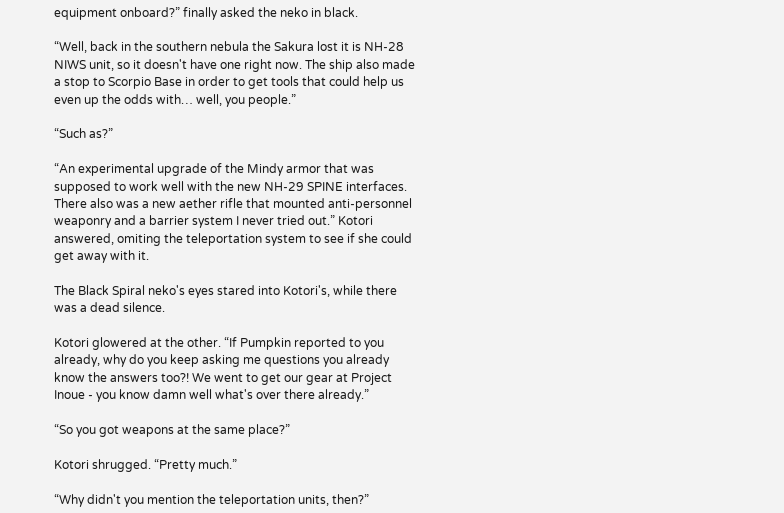equipment onboard?” finally asked the neko in black.

“Well, back in the southern nebula the Sakura lost it is NH-28 NIWS unit, so it doesn't have one right now. The ship also made a stop to Scorpio Base in order to get tools that could help us even up the odds with… well, you people.”

“Such as?”

“An experimental upgrade of the Mindy armor that was supposed to work well with the new NH-29 SPINE interfaces. There also was a new aether rifle that mounted anti-personnel weaponry and a barrier system I never tried out.” Kotori answered, omiting the teleportation system to see if she could get away with it.

The Black Spiral neko's eyes stared into Kotori's, while there was a dead silence.

Kotori glowered at the other. “If Pumpkin reported to you already, why do you keep asking me questions you already know the answers too?! We went to get our gear at Project Inoue - you know damn well what's over there already.”

“So you got weapons at the same place?”

Kotori shrugged. “Pretty much.”

“Why didn't you mention the teleportation units, then?”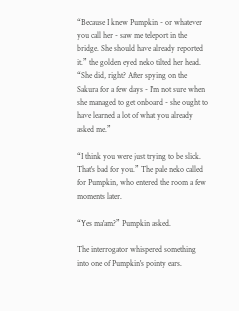“Because I knew Pumpkin - or whatever you call her - saw me teleport in the bridge. She should have already reported it.” the golden eyed neko tilted her head. “She did, right? After spying on the Sakura for a few days - I'm not sure when she managed to get onboard - she ought to have learned a lot of what you already asked me.”

“I think you were just trying to be slick. That's bad for you.” The pale neko called for Pumpkin, who entered the room a few moments later.

“Yes ma'am?” Pumpkin asked.

The interrogator whispered something into one of Pumpkin's pointy ears.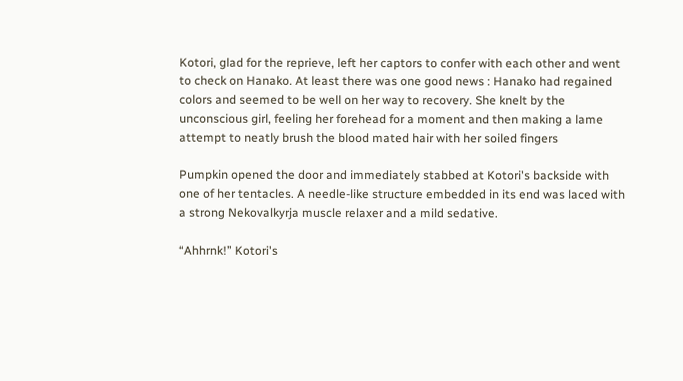Kotori, glad for the reprieve, left her captors to confer with each other and went to check on Hanako. At least there was one good news : Hanako had regained colors and seemed to be well on her way to recovery. She knelt by the unconscious girl, feeling her forehead for a moment and then making a lame attempt to neatly brush the blood mated hair with her soiled fingers

Pumpkin opened the door and immediately stabbed at Kotori's backside with one of her tentacles. A needle-like structure embedded in its end was laced with a strong Nekovalkyrja muscle relaxer and a mild sedative.

“Ahhrnk!” Kotori's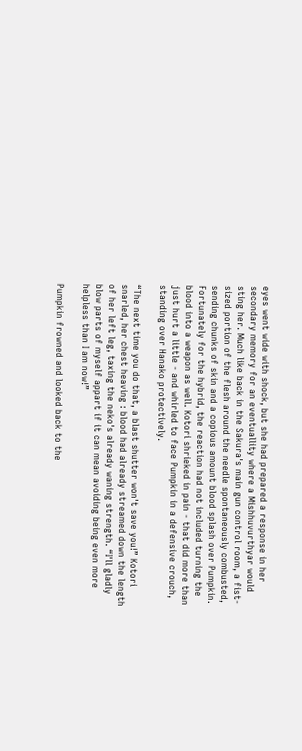eyes went wide with shock, but she had prepared a response in her secondary memory for an eventuallity where a Mishhuvurthyar would sting her. Much like back in the Sakura's main gun control room, a fist-sized portion of the flesh around the needle spontaneously combusted, sending chunks of skin and a copious amount blood splash over Pumpkin. Fortunately for the hybrid, the reaction had not included turning the blood into a weapon as well. Kotori shrieked in pain - that did more than just hurt a little - and whirled to face Pumpkin in a defensive crouch, standing over Hanako protectively.

“The next time you do that, a blast shutter won't save you!” Kotori snarled, her chest heaving : blood had already streamed down the length of her left leg, taxing the neko's already waning strength. “I'll gladly blow parts of myself appart if it can mean avoiding being even more helpless than I am now!”

Pumpkin frowned and looked back to the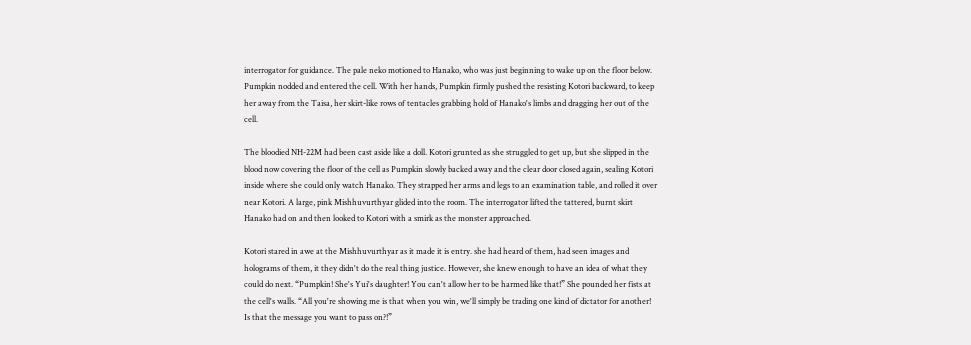interrogator for guidance. The pale neko motioned to Hanako, who was just beginning to wake up on the floor below. Pumpkin nodded and entered the cell. With her hands, Pumpkin firmly pushed the resisting Kotori backward, to keep her away from the Taisa, her skirt-like rows of tentacles grabbing hold of Hanako's limbs and dragging her out of the cell.

The bloodied NH-22M had been cast aside like a doll. Kotori grunted as she struggled to get up, but she slipped in the blood now covering the floor of the cell as Pumpkin slowly backed away and the clear door closed again, sealing Kotori inside where she could only watch Hanako. They strapped her arms and legs to an examination table, and rolled it over near Kotori. A large, pink Mishhuvurthyar glided into the room. The interrogator lifted the tattered, burnt skirt Hanako had on and then looked to Kotori with a smirk as the monster approached.

Kotori stared in awe at the Mishhuvurthyar as it made it is entry. she had heard of them, had seen images and holograms of them, it they didn't do the real thing justice. However, she knew enough to have an idea of what they could do next. “Pumpkin! She's Yui's daughter! You can't allow her to be harmed like that!” She pounded her fists at the cell's walls. “All you're showing me is that when you win, we'll simply be trading one kind of dictator for another! Is that the message you want to pass on?!”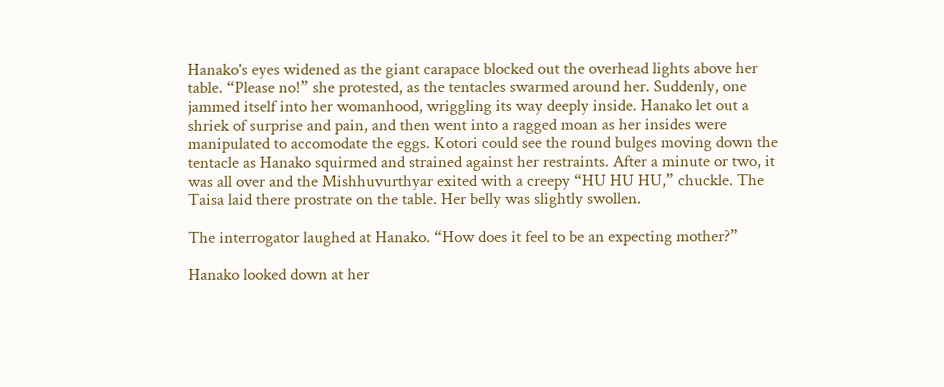Hanako's eyes widened as the giant carapace blocked out the overhead lights above her table. “Please no!” she protested, as the tentacles swarmed around her. Suddenly, one jammed itself into her womanhood, wriggling its way deeply inside. Hanako let out a shriek of surprise and pain, and then went into a ragged moan as her insides were manipulated to accomodate the eggs. Kotori could see the round bulges moving down the tentacle as Hanako squirmed and strained against her restraints. After a minute or two, it was all over and the Mishhuvurthyar exited with a creepy “HU HU HU,” chuckle. The Taisa laid there prostrate on the table. Her belly was slightly swollen.

The interrogator laughed at Hanako. “How does it feel to be an expecting mother?”

Hanako looked down at her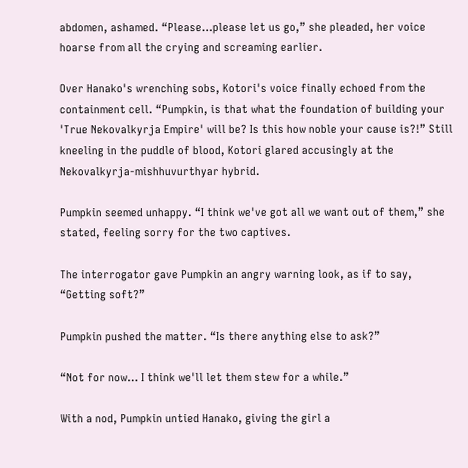abdomen, ashamed. “Please…please let us go,” she pleaded, her voice hoarse from all the crying and screaming earlier.

Over Hanako's wrenching sobs, Kotori's voice finally echoed from the containment cell. “Pumpkin, is that what the foundation of building your 'True Nekovalkyrja Empire' will be? Is this how noble your cause is?!” Still kneeling in the puddle of blood, Kotori glared accusingly at the Nekovalkyrja-mishhuvurthyar hybrid.

Pumpkin seemed unhappy. “I think we've got all we want out of them,” she stated, feeling sorry for the two captives.

The interrogator gave Pumpkin an angry warning look, as if to say, “Getting soft?”

Pumpkin pushed the matter. “Is there anything else to ask?”

“Not for now… I think we'll let them stew for a while.”

With a nod, Pumpkin untied Hanako, giving the girl a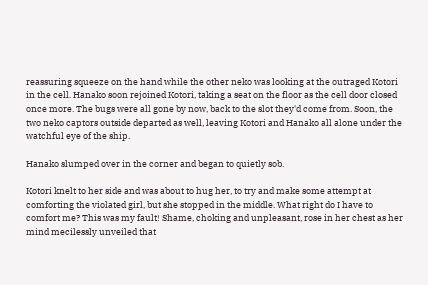reassuring squeeze on the hand while the other neko was looking at the outraged Kotori in the cell. Hanako soon rejoined Kotori, taking a seat on the floor as the cell door closed once more. The bugs were all gone by now, back to the slot they'd come from. Soon, the two neko captors outside departed as well, leaving Kotori and Hanako all alone under the watchful eye of the ship.

Hanako slumped over in the corner and began to quietly sob.

Kotori knelt to her side and was about to hug her, to try and make some attempt at comforting the violated girl, but she stopped in the middle. What right do I have to comfort me? This was my fault! Shame, choking and unpleasant, rose in her chest as her mind mecilessly unveiled that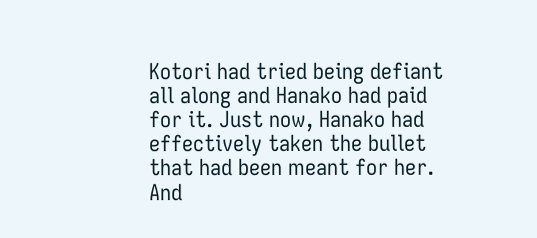Kotori had tried being defiant all along and Hanako had paid for it. Just now, Hanako had effectively taken the bullet that had been meant for her. And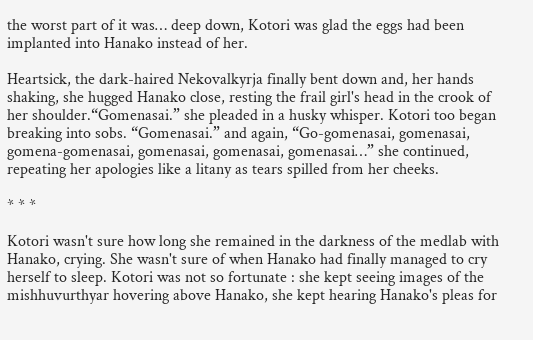the worst part of it was… deep down, Kotori was glad the eggs had been implanted into Hanako instead of her.

Heartsick, the dark-haired Nekovalkyrja finally bent down and, her hands shaking, she hugged Hanako close, resting the frail girl's head in the crook of her shoulder.“Gomenasai.” she pleaded in a husky whisper. Kotori too began breaking into sobs. “Gomenasai.” and again, “Go-gomenasai, gomenasai, gomena-gomenasai, gomenasai, gomenasai, gomenasai…” she continued, repeating her apologies like a litany as tears spilled from her cheeks.

* * *

Kotori wasn't sure how long she remained in the darkness of the medlab with Hanako, crying. She wasn't sure of when Hanako had finally managed to cry herself to sleep. Kotori was not so fortunate : she kept seeing images of the mishhuvurthyar hovering above Hanako, she kept hearing Hanako's pleas for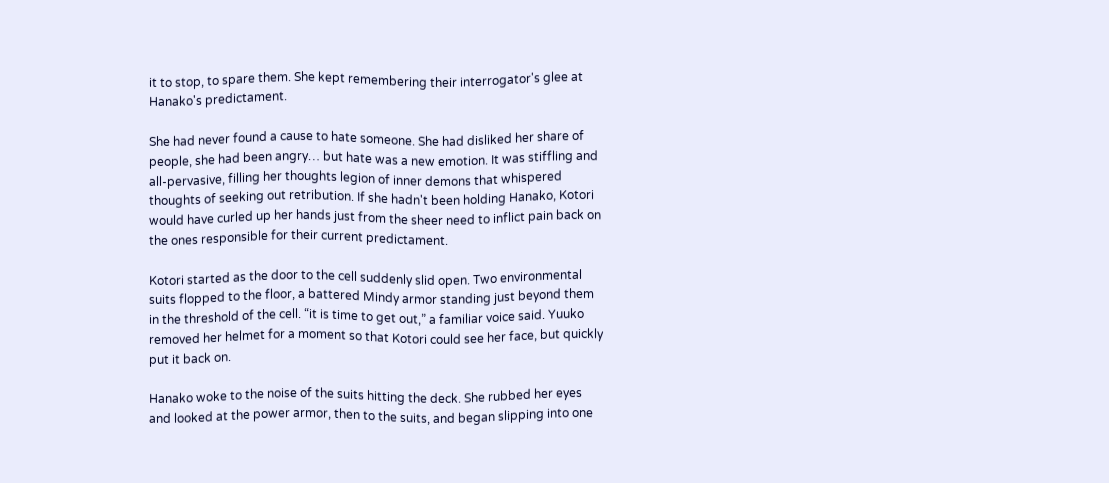it to stop, to spare them. She kept remembering their interrogator's glee at Hanako's predictament.

She had never found a cause to hate someone. She had disliked her share of people, she had been angry… but hate was a new emotion. It was stiffling and all-pervasive, filling her thoughts legion of inner demons that whispered thoughts of seeking out retribution. If she hadn't been holding Hanako, Kotori would have curled up her hands just from the sheer need to inflict pain back on the ones responsible for their current predictament.

Kotori started as the door to the cell suddenly slid open. Two environmental suits flopped to the floor, a battered Mindy armor standing just beyond them in the threshold of the cell. “it is time to get out,” a familiar voice said. Yuuko removed her helmet for a moment so that Kotori could see her face, but quickly put it back on.

Hanako woke to the noise of the suits hitting the deck. She rubbed her eyes and looked at the power armor, then to the suits, and began slipping into one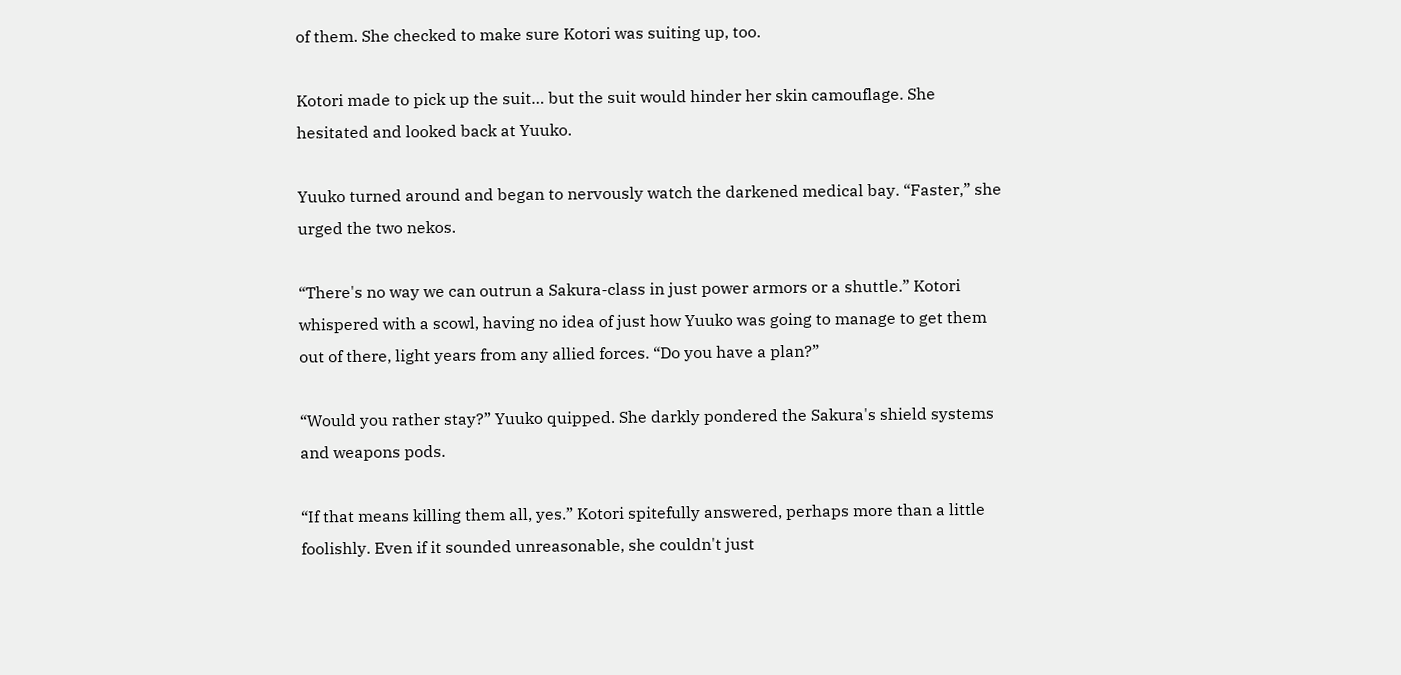of them. She checked to make sure Kotori was suiting up, too.

Kotori made to pick up the suit… but the suit would hinder her skin camouflage. She hesitated and looked back at Yuuko.

Yuuko turned around and began to nervously watch the darkened medical bay. “Faster,” she urged the two nekos.

“There's no way we can outrun a Sakura-class in just power armors or a shuttle.” Kotori whispered with a scowl, having no idea of just how Yuuko was going to manage to get them out of there, light years from any allied forces. “Do you have a plan?”

“Would you rather stay?” Yuuko quipped. She darkly pondered the Sakura's shield systems and weapons pods.

“If that means killing them all, yes.” Kotori spitefully answered, perhaps more than a little foolishly. Even if it sounded unreasonable, she couldn't just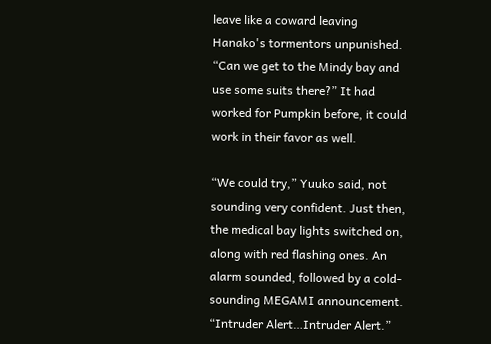leave like a coward leaving Hanako's tormentors unpunished. “Can we get to the Mindy bay and use some suits there?” It had worked for Pumpkin before, it could work in their favor as well.

“We could try,” Yuuko said, not sounding very confident. Just then, the medical bay lights switched on, along with red flashing ones. An alarm sounded, followed by a cold-sounding MEGAMI announcement. “Intruder Alert…Intruder Alert.”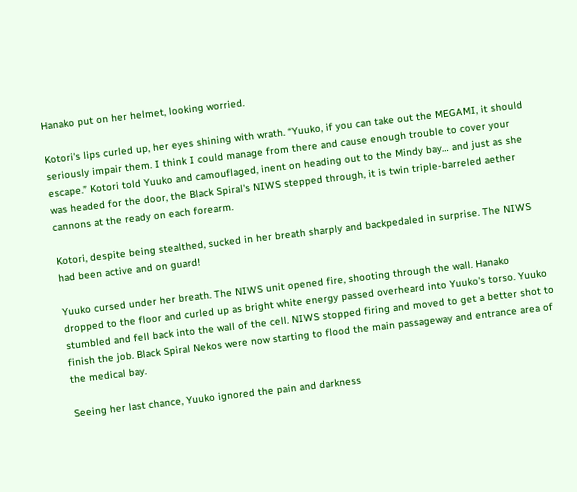Hanako put on her helmet, looking worried.

Kotori's lips curled up, her eyes shining with wrath. “Yuuko, if you can take out the MEGAMI, it should seriously impair them. I think I could manage from there and cause enough trouble to cover your escape.” Kotori told Yuuko and camouflaged, inent on heading out to the Mindy bay… and just as she was headed for the door, the Black Spiral's NIWS stepped through, it is twin triple-barreled aether cannons at the ready on each forearm.

Kotori, despite being stealthed, sucked in her breath sharply and backpedaled in surprise. The NIWS had been active and on guard!

Yuuko cursed under her breath. The NIWS unit opened fire, shooting through the wall. Hanako dropped to the floor and curled up as bright white energy passed overheard into Yuuko's torso. Yuuko stumbled and fell back into the wall of the cell. NIWS stopped firing and moved to get a better shot to finish the job. Black Spiral Nekos were now starting to flood the main passageway and entrance area of the medical bay.

Seeing her last chance, Yuuko ignored the pain and darkness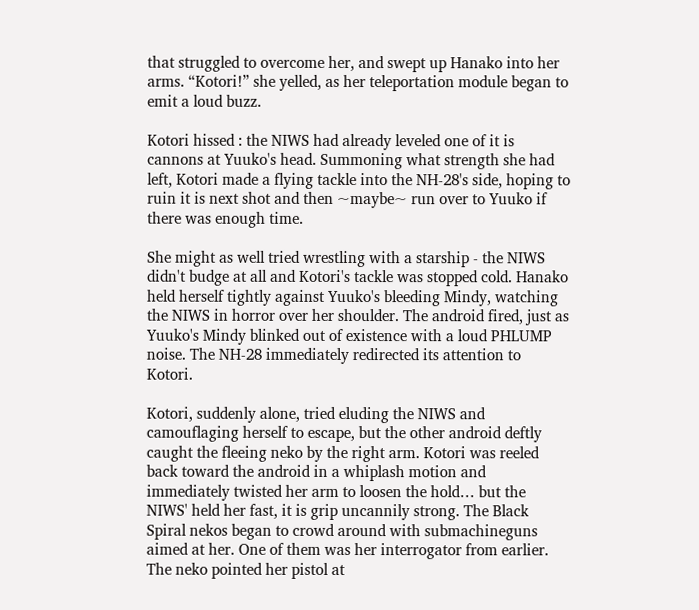that struggled to overcome her, and swept up Hanako into her arms. “Kotori!” she yelled, as her teleportation module began to emit a loud buzz.

Kotori hissed : the NIWS had already leveled one of it is cannons at Yuuko's head. Summoning what strength she had left, Kotori made a flying tackle into the NH-28's side, hoping to ruin it is next shot and then ~maybe~ run over to Yuuko if there was enough time.

She might as well tried wrestling with a starship - the NIWS didn't budge at all and Kotori's tackle was stopped cold. Hanako held herself tightly against Yuuko's bleeding Mindy, watching the NIWS in horror over her shoulder. The android fired, just as Yuuko's Mindy blinked out of existence with a loud PHLUMP noise. The NH-28 immediately redirected its attention to Kotori.

Kotori, suddenly alone, tried eluding the NIWS and camouflaging herself to escape, but the other android deftly caught the fleeing neko by the right arm. Kotori was reeled back toward the android in a whiplash motion and immediately twisted her arm to loosen the hold… but the NIWS' held her fast, it is grip uncannily strong. The Black Spiral nekos began to crowd around with submachineguns aimed at her. One of them was her interrogator from earlier. The neko pointed her pistol at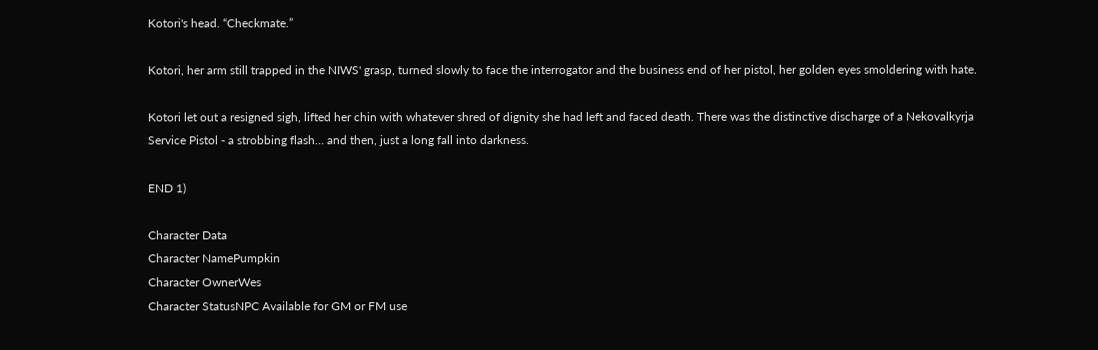Kotori's head. “Checkmate.”

Kotori, her arm still trapped in the NIWS' grasp, turned slowly to face the interrogator and the business end of her pistol, her golden eyes smoldering with hate.

Kotori let out a resigned sigh, lifted her chin with whatever shred of dignity she had left and faced death. There was the distinctive discharge of a Nekovalkyrja Service Pistol - a strobbing flash… and then, just a long fall into darkness.

END 1)

Character Data
Character NamePumpkin
Character OwnerWes
Character StatusNPC Available for GM or FM use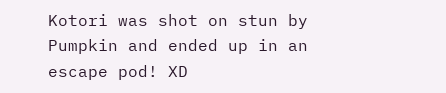Kotori was shot on stun by Pumpkin and ended up in an escape pod! XD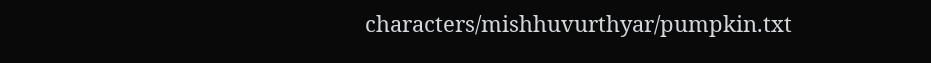characters/mishhuvurthyar/pumpkin.txt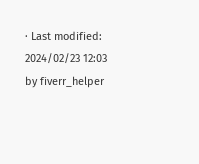· Last modified: 2024/02/23 12:03 by fiverr_helper